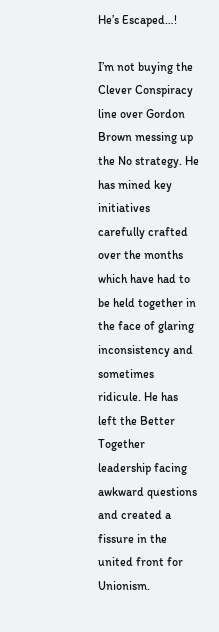He’s Escaped…!

I’m not buying the Clever Conspiracy line over Gordon Brown messing up the No strategy. He has mined key initiatives carefully crafted over the months which have had to be held together in the face of glaring inconsistency and sometimes ridicule. He has left the Better Together leadership facing awkward questions and created a fissure in the united front for Unionism.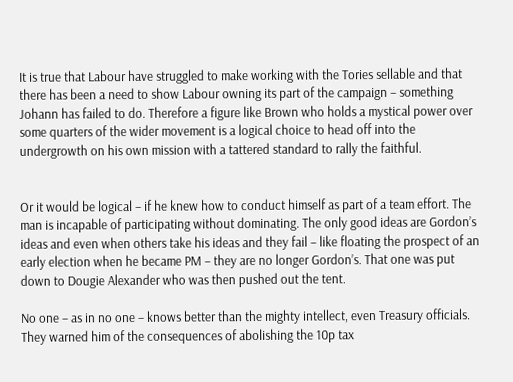It is true that Labour have struggled to make working with the Tories sellable and that there has been a need to show Labour owning its part of the campaign – something Johann has failed to do. Therefore a figure like Brown who holds a mystical power over some quarters of the wider movement is a logical choice to head off into the undergrowth on his own mission with a tattered standard to rally the faithful.


Or it would be logical – if he knew how to conduct himself as part of a team effort. The man is incapable of participating without dominating. The only good ideas are Gordon’s ideas and even when others take his ideas and they fail – like floating the prospect of an early election when he became PM – they are no longer Gordon’s. That one was put down to Dougie Alexander who was then pushed out the tent.

No one – as in no one – knows better than the mighty intellect, even Treasury officials. They warned him of the consequences of abolishing the 10p tax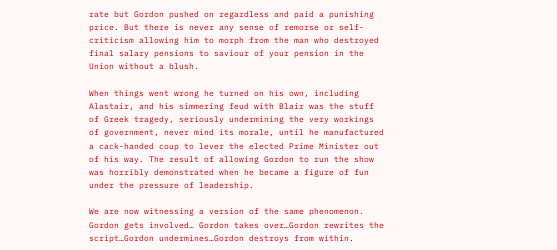rate but Gordon pushed on regardless and paid a punishing price. But there is never any sense of remorse or self-criticism allowing him to morph from the man who destroyed final salary pensions to saviour of your pension in the Union without a blush.

When things went wrong he turned on his own, including Alastair, and his simmering feud with Blair was the stuff of Greek tragedy, seriously undermining the very workings of government, never mind its morale, until he manufactured a cack-handed coup to lever the elected Prime Minister out of his way. The result of allowing Gordon to run the show was horribly demonstrated when he became a figure of fun under the pressure of leadership.

We are now witnessing a version of the same phenomenon. Gordon gets involved… Gordon takes over…Gordon rewrites the script…Gordon undermines…Gordon destroys from within.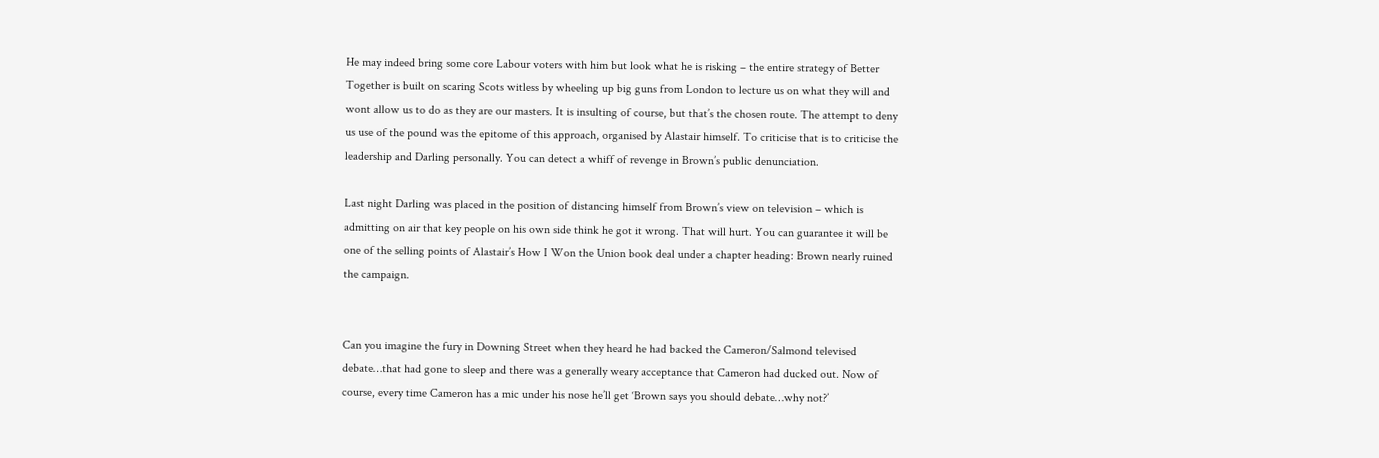He may indeed bring some core Labour voters with him but look what he is risking – the entire strategy of Better Together is built on scaring Scots witless by wheeling up big guns from London to lecture us on what they will and wont allow us to do as they are our masters. It is insulting of course, but that’s the chosen route. The attempt to deny us use of the pound was the epitome of this approach, organised by Alastair himself. To criticise that is to criticise the leadership and Darling personally. You can detect a whiff of revenge in Brown’s public denunciation.

Last night Darling was placed in the position of distancing himself from Brown’s view on television – which is admitting on air that key people on his own side think he got it wrong. That will hurt. You can guarantee it will be one of the selling points of Alastair’s How I Won the Union book deal under a chapter heading: Brown nearly ruined the campaign.


Can you imagine the fury in Downing Street when they heard he had backed the Cameron/Salmond televised debate…that had gone to sleep and there was a generally weary acceptance that Cameron had ducked out. Now of course, every time Cameron has a mic under his nose he’ll get ‘Brown says you should debate…why not?’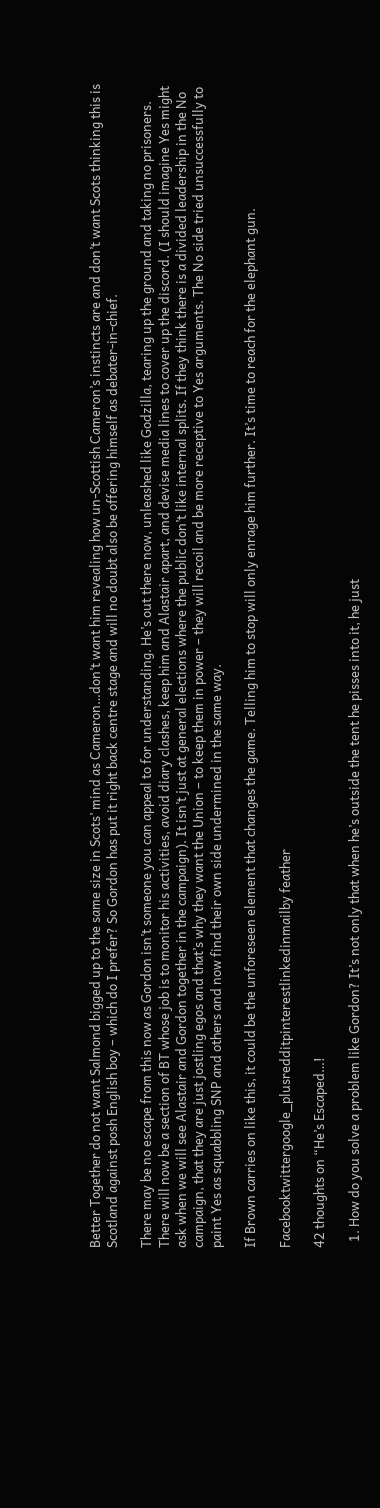Better Together do not want Salmond bigged up to the same size in Scots’ mind as Cameron…don’t want him revealing how un-Scottish Cameron’s instincts are and don’t want Scots thinking this is Scotland against posh English boy – which do I prefer? So Gordon has put it right back centre stage and will no doubt also be offering himself as debater-in-chief.

There may be no escape from this now as Gordon isn’t someone you can appeal to for understanding. He’s out there now, unleashed like Godzilla, tearing up the ground and taking no prisoners. There will now be a section of BT whose job is to monitor his activities, avoid diary clashes, keep him and Alastair apart, and devise media lines to cover up the discord. (I should imagine Yes might ask when we will see Alastair and Gordon together in the campaign). It isn’t just at general elections where the public don’t like internal splits. If they think there is a divided leadership in the No campaign, that they are just jostling egos and that’s why they want the Union – to keep them in power – they will recoil and be more receptive to Yes arguments. The No side tried unsuccessfully to paint Yes as squabbling SNP and others and now find their own side undermined in the same way.

If Brown carries on like this, it could be the unforeseen element that changes the game. Telling him to stop will only enrage him further. It’s time to reach for the elephant gun.

Facebooktwittergoogle_plusredditpinterestlinkedinmailby feather

42 thoughts on “He’s Escaped…!

  1. How do you solve a problem like Gordon? It’s not only that when he’s outside the tent he pisses into it, he just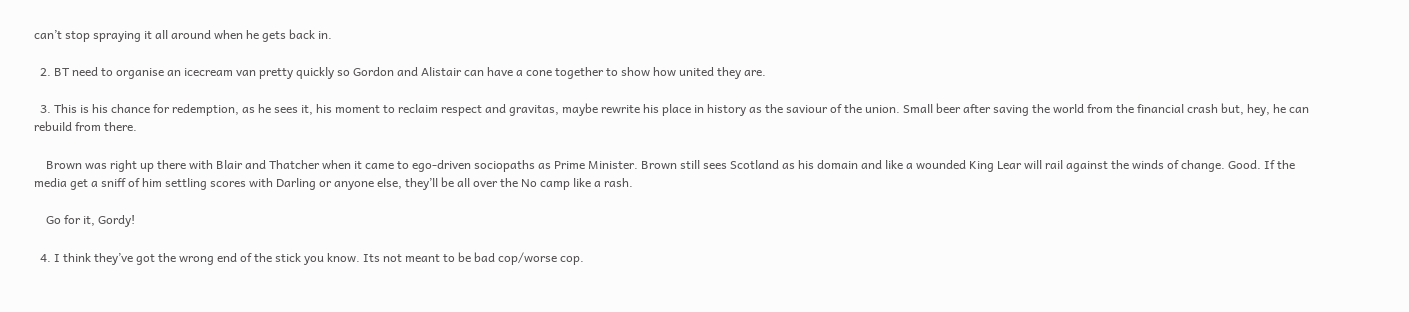can’t stop spraying it all around when he gets back in.

  2. BT need to organise an icecream van pretty quickly so Gordon and Alistair can have a cone together to show how united they are.

  3. This is his chance for redemption, as he sees it, his moment to reclaim respect and gravitas, maybe rewrite his place in history as the saviour of the union. Small beer after saving the world from the financial crash but, hey, he can rebuild from there.

    Brown was right up there with Blair and Thatcher when it came to ego-driven sociopaths as Prime Minister. Brown still sees Scotland as his domain and like a wounded King Lear will rail against the winds of change. Good. If the media get a sniff of him settling scores with Darling or anyone else, they’ll be all over the No camp like a rash.

    Go for it, Gordy!

  4. I think they’ve got the wrong end of the stick you know. Its not meant to be bad cop/worse cop.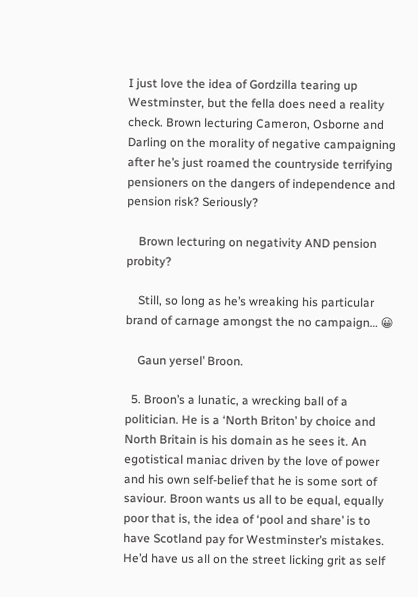I just love the idea of Gordzilla tearing up Westminster, but the fella does need a reality check. Brown lecturing Cameron, Osborne and Darling on the morality of negative campaigning after he’s just roamed the countryside terrifying pensioners on the dangers of independence and pension risk? Seriously?

    Brown lecturing on negativity AND pension probity?

    Still, so long as he’s wreaking his particular brand of carnage amongst the no campaign… 😀

    Gaun yersel’ Broon.

  5. Broon’s a lunatic, a wrecking ball of a politician. He is a ‘North Briton’ by choice and North Britain is his domain as he sees it. An egotistical maniac driven by the love of power and his own self-belief that he is some sort of saviour. Broon wants us all to be equal, equally poor that is, the idea of ‘pool and share’ is to have Scotland pay for Westminster’s mistakes. He’d have us all on the street licking grit as self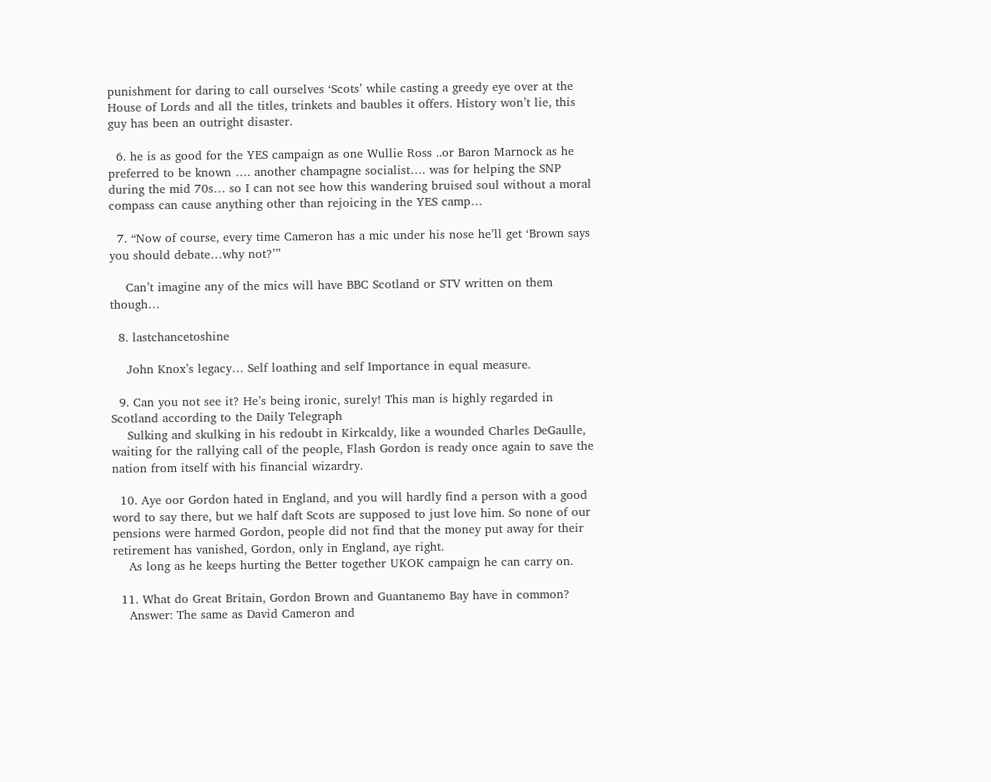punishment for daring to call ourselves ‘Scots’ while casting a greedy eye over at the House of Lords and all the titles, trinkets and baubles it offers. History won’t lie, this guy has been an outright disaster.

  6. he is as good for the YES campaign as one Wullie Ross ..or Baron Marnock as he preferred to be known …. another champagne socialist…. was for helping the SNP during the mid 70s… so I can not see how this wandering bruised soul without a moral compass can cause anything other than rejoicing in the YES camp…

  7. “Now of course, every time Cameron has a mic under his nose he’ll get ‘Brown says you should debate…why not?’”

    Can’t imagine any of the mics will have BBC Scotland or STV written on them though…

  8. lastchancetoshine

    John Knox’s legacy… Self loathing and self Importance in equal measure.

  9. Can you not see it? He’s being ironic, surely! This man is highly regarded in Scotland according to the Daily Telegraph
    Sulking and skulking in his redoubt in Kirkcaldy, like a wounded Charles DeGaulle, waiting for the rallying call of the people, Flash Gordon is ready once again to save the nation from itself with his financial wizardry.

  10. Aye oor Gordon hated in England, and you will hardly find a person with a good word to say there, but we half daft Scots are supposed to just love him. So none of our pensions were harmed Gordon, people did not find that the money put away for their retirement has vanished, Gordon, only in England, aye right.
    As long as he keeps hurting the Better together UKOK campaign he can carry on.

  11. What do Great Britain, Gordon Brown and Guantanemo Bay have in common?
    Answer: The same as David Cameron and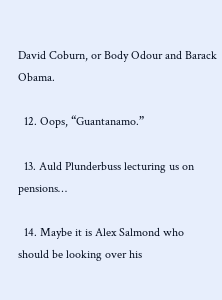David Coburn, or Body Odour and Barack Obama.

  12. Oops, “Guantanamo.”

  13. Auld Plunderbuss lecturing us on pensions…

  14. Maybe it is Alex Salmond who should be looking over his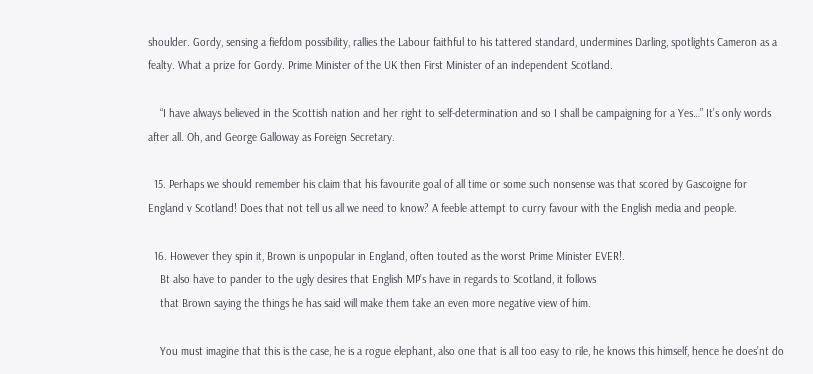shoulder. Gordy, sensing a fiefdom possibility, rallies the Labour faithful to his tattered standard, undermines Darling, spotlights Cameron as a fealty. What a prize for Gordy. Prime Minister of the UK then First Minister of an independent Scotland.

    “I have always believed in the Scottish nation and her right to self-determination and so I shall be campaigning for a Yes…” It’s only words after all. Oh, and George Galloway as Foreign Secretary.

  15. Perhaps we should remember his claim that his favourite goal of all time or some such nonsense was that scored by Gascoigne for England v Scotland! Does that not tell us all we need to know? A feeble attempt to curry favour with the English media and people.

  16. However they spin it, Brown is unpopular in England, often touted as the worst Prime Minister EVER!.
    Bt also have to pander to the ugly desires that English MP’s have in regards to Scotland, it follows
    that Brown saying the things he has said will make them take an even more negative view of him.

    You must imagine that this is the case, he is a rogue elephant, also one that is all too easy to rile, he knows this himself, hence he does’nt do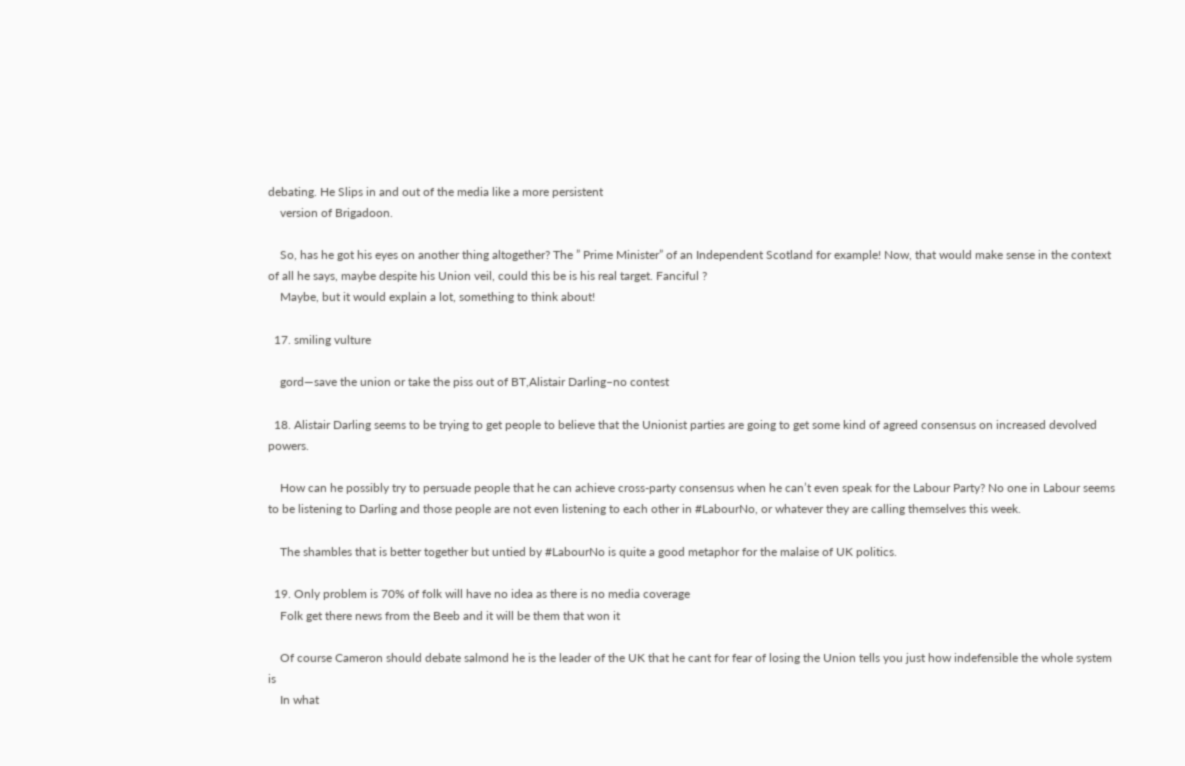debating. He Slips in and out of the media like a more persistent
    version of Brigadoon.

    So, has he got his eyes on another thing altogether? The ” Prime Minister” of an Independent Scotland for example! Now, that would make sense in the context of all he says, maybe despite his Union veil, could this be is his real target. Fanciful ?
    Maybe, but it would explain a lot, something to think about!

  17. smiling vulture

    gord—save the union or take the piss out of BT,Alistair Darling–no contest

  18. Alistair Darling seems to be trying to get people to believe that the Unionist parties are going to get some kind of agreed consensus on increased devolved powers.

    How can he possibly try to persuade people that he can achieve cross-party consensus when he can’t even speak for the Labour Party? No one in Labour seems to be listening to Darling and those people are not even listening to each other in #LabourNo, or whatever they are calling themselves this week.

    The shambles that is better together but untied by #LabourNo is quite a good metaphor for the malaise of UK politics.

  19. Only problem is 70% of folk will have no idea as there is no media coverage
    Folk get there news from the Beeb and it will be them that won it

    Of course Cameron should debate salmond he is the leader of the UK that he cant for fear of losing the Union tells you just how indefensible the whole system is
    In what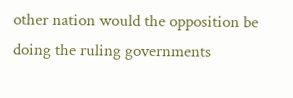other nation would the opposition be doing the ruling governments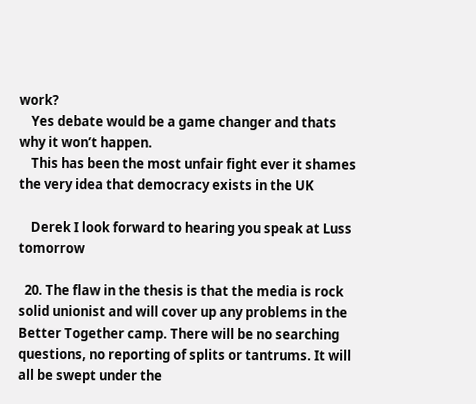work?
    Yes debate would be a game changer and thats why it won’t happen.
    This has been the most unfair fight ever it shames the very idea that democracy exists in the UK

    Derek I look forward to hearing you speak at Luss tomorrow

  20. The flaw in the thesis is that the media is rock solid unionist and will cover up any problems in the Better Together camp. There will be no searching questions, no reporting of splits or tantrums. It will all be swept under the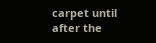carpet until after the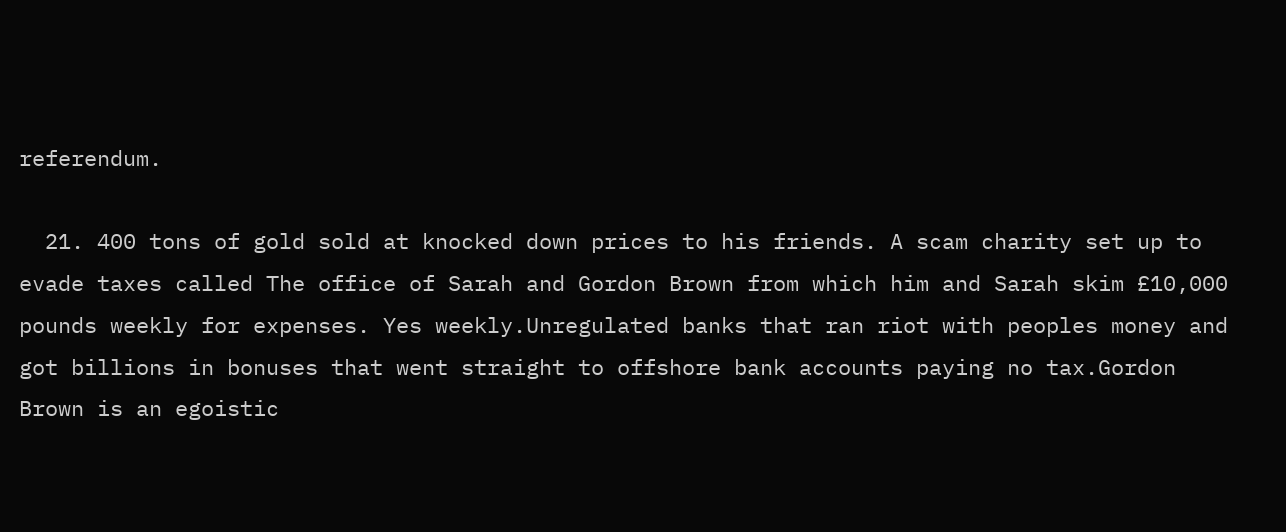referendum.

  21. 400 tons of gold sold at knocked down prices to his friends. A scam charity set up to evade taxes called The office of Sarah and Gordon Brown from which him and Sarah skim £10,000 pounds weekly for expenses. Yes weekly.Unregulated banks that ran riot with peoples money and got billions in bonuses that went straight to offshore bank accounts paying no tax.Gordon Brown is an egoistic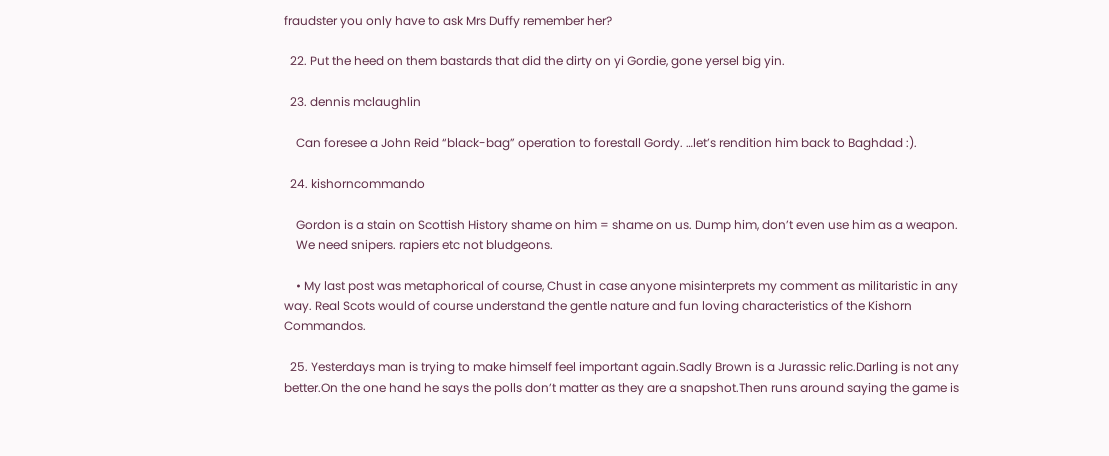fraudster you only have to ask Mrs Duffy remember her?

  22. Put the heed on them bastards that did the dirty on yi Gordie, gone yersel big yin.

  23. dennis mclaughlin

    Can foresee a John Reid “black-bag” operation to forestall Gordy. …let’s rendition him back to Baghdad :).

  24. kishorncommando

    Gordon is a stain on Scottish History shame on him = shame on us. Dump him, don’t even use him as a weapon.
    We need snipers. rapiers etc not bludgeons.

    • My last post was metaphorical of course, Chust in case anyone misinterprets my comment as militaristic in any way. Real Scots would of course understand the gentle nature and fun loving characteristics of the Kishorn Commandos.

  25. Yesterdays man is trying to make himself feel important again.Sadly Brown is a Jurassic relic.Darling is not any better.On the one hand he says the polls don’t matter as they are a snapshot.Then runs around saying the game is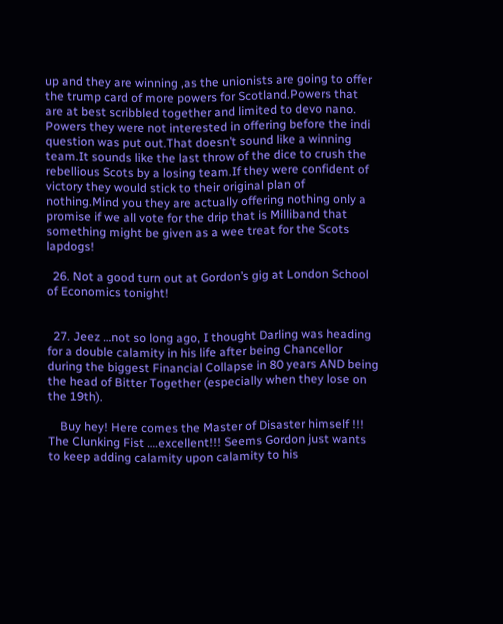up and they are winning ,as the unionists are going to offer the trump card of more powers for Scotland.Powers that are at best scribbled together and limited to devo nano. Powers they were not interested in offering before the indi question was put out.That doesn’t sound like a winning team.It sounds like the last throw of the dice to crush the rebellious Scots by a losing team.If they were confident of victory they would stick to their original plan of nothing.Mind you they are actually offering nothing only a promise if we all vote for the drip that is Milliband that something might be given as a wee treat for the Scots lapdogs!

  26. Not a good turn out at Gordon’s gig at London School of Economics tonight!


  27. Jeez …not so long ago, I thought Darling was heading for a double calamity in his life after being Chancellor during the biggest Financial Collapse in 80 years AND being the head of Bitter Together (especially when they lose on the 19th).

    Buy hey! Here comes the Master of Disaster himself !!! The Clunking Fist ….excellent!!! Seems Gordon just wants to keep adding calamity upon calamity to his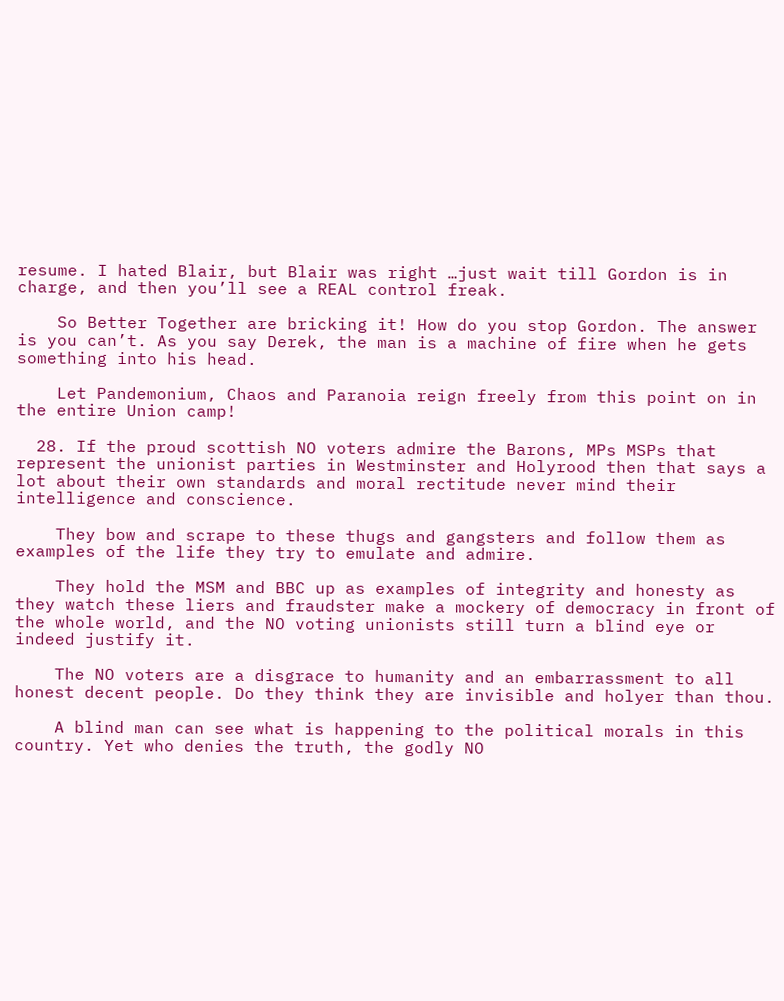resume. I hated Blair, but Blair was right …just wait till Gordon is in charge, and then you’ll see a REAL control freak.

    So Better Together are bricking it! How do you stop Gordon. The answer is you can’t. As you say Derek, the man is a machine of fire when he gets something into his head.

    Let Pandemonium, Chaos and Paranoia reign freely from this point on in the entire Union camp!

  28. If the proud scottish NO voters admire the Barons, MPs MSPs that represent the unionist parties in Westminster and Holyrood then that says a lot about their own standards and moral rectitude never mind their intelligence and conscience.

    They bow and scrape to these thugs and gangsters and follow them as examples of the life they try to emulate and admire.

    They hold the MSM and BBC up as examples of integrity and honesty as they watch these liers and fraudster make a mockery of democracy in front of the whole world, and the NO voting unionists still turn a blind eye or indeed justify it.

    The NO voters are a disgrace to humanity and an embarrassment to all honest decent people. Do they think they are invisible and holyer than thou.

    A blind man can see what is happening to the political morals in this country. Yet who denies the truth, the godly NO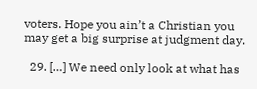voters. Hope you ain’t a Christian you may get a big surprise at judgment day.

  29. […] We need only look at what has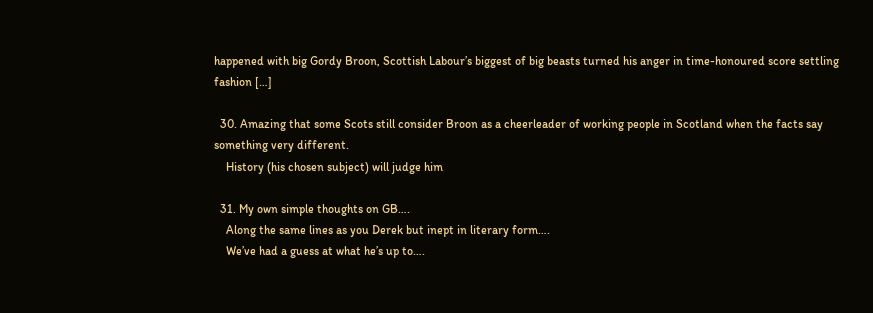happened with big Gordy Broon, Scottish Labour’s biggest of big beasts turned his anger in time-honoured score settling fashion […]

  30. Amazing that some Scots still consider Broon as a cheerleader of working people in Scotland when the facts say something very different.
    History (his chosen subject) will judge him

  31. My own simple thoughts on GB….
    Along the same lines as you Derek but inept in literary form….
    We’ve had a guess at what he’s up to….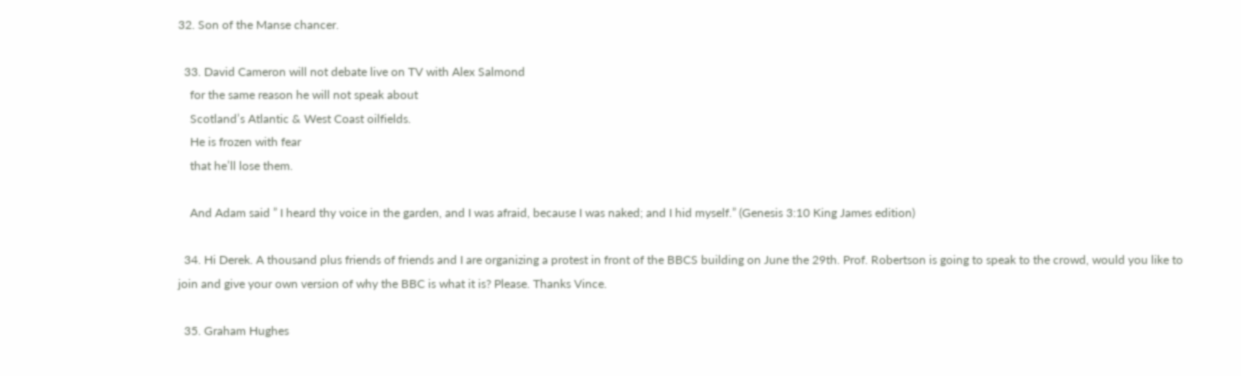32. Son of the Manse chancer.

  33. David Cameron will not debate live on TV with Alex Salmond
    for the same reason he will not speak about
    Scotland’s Atlantic & West Coast oilfields.
    He is frozen with fear
    that he’ll lose them.

    And Adam said ” I heard thy voice in the garden, and I was afraid, because I was naked; and I hid myself.” (Genesis 3:10 King James edition)

  34. Hi Derek. A thousand plus friends of friends and I are organizing a protest in front of the BBCS building on June the 29th. Prof. Robertson is going to speak to the crowd, would you like to join and give your own version of why the BBC is what it is? Please. Thanks Vince.

  35. Graham Hughes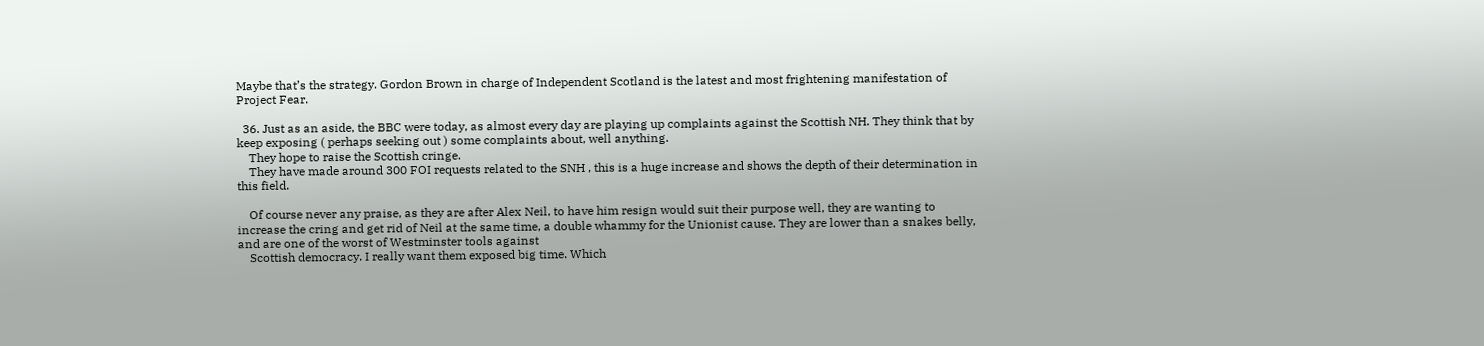Maybe that’s the strategy. Gordon Brown in charge of Independent Scotland is the latest and most frightening manifestation of Project Fear.

  36. Just as an aside, the BBC were today, as almost every day are playing up complaints against the Scottish NH. They think that by keep exposing ( perhaps seeking out ) some complaints about, well anything.
    They hope to raise the Scottish cringe.
    They have made around 300 FOI requests related to the SNH , this is a huge increase and shows the depth of their determination in this field.

    Of course never any praise, as they are after Alex Neil, to have him resign would suit their purpose well, they are wanting to increase the cring and get rid of Neil at the same time, a double whammy for the Unionist cause. They are lower than a snakes belly, and are one of the worst of Westminster tools against
    Scottish democracy. I really want them exposed big time. Which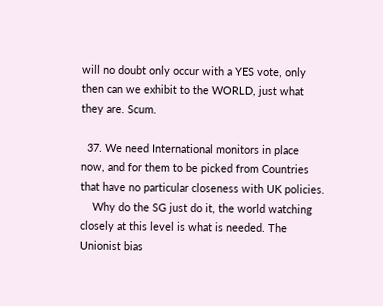will no doubt only occur with a YES vote, only then can we exhibit to the WORLD, just what they are. Scum.

  37. We need International monitors in place now, and for them to be picked from Countries that have no particular closeness with UK policies.
    Why do the SG just do it, the world watching closely at this level is what is needed. The Unionist bias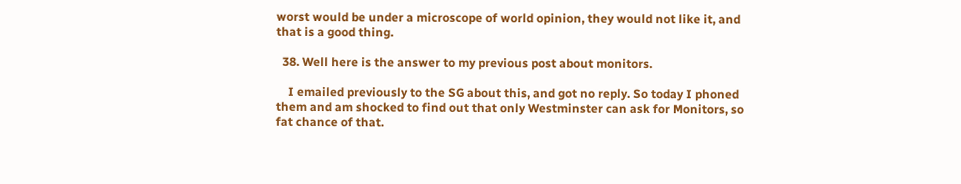worst would be under a microscope of world opinion, they would not like it, and that is a good thing.

  38. Well here is the answer to my previous post about monitors.

    I emailed previously to the SG about this, and got no reply. So today I phoned them and am shocked to find out that only Westminster can ask for Monitors, so fat chance of that.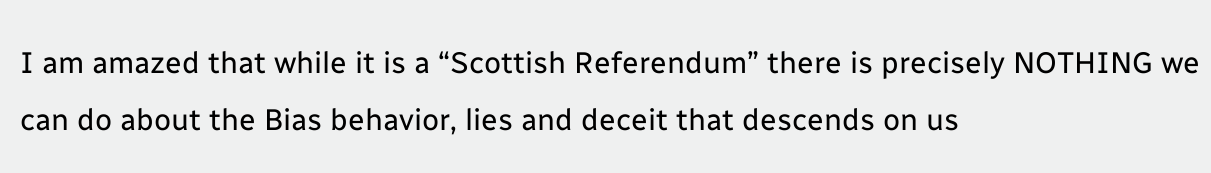I am amazed that while it is a “Scottish Referendum” there is precisely NOTHING we can do about the Bias behavior, lies and deceit that descends on us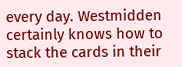every day. Westmidden certainly knows how to stack the cards in their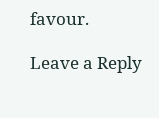favour.

Leave a Reply